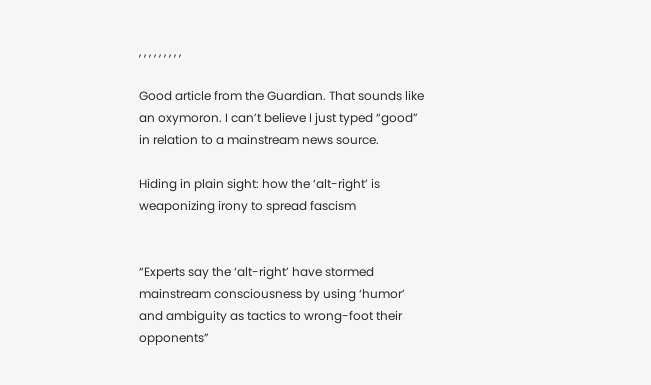, , , , , , , , ,

Good article from the Guardian. That sounds like an oxymoron. I can’t believe I just typed “good” in relation to a mainstream news source.

Hiding in plain sight: how the ‘alt-right’ is weaponizing irony to spread fascism


“Experts say the ‘alt-right’ have stormed mainstream consciousness by using ‘humor’ and ambiguity as tactics to wrong-foot their opponents”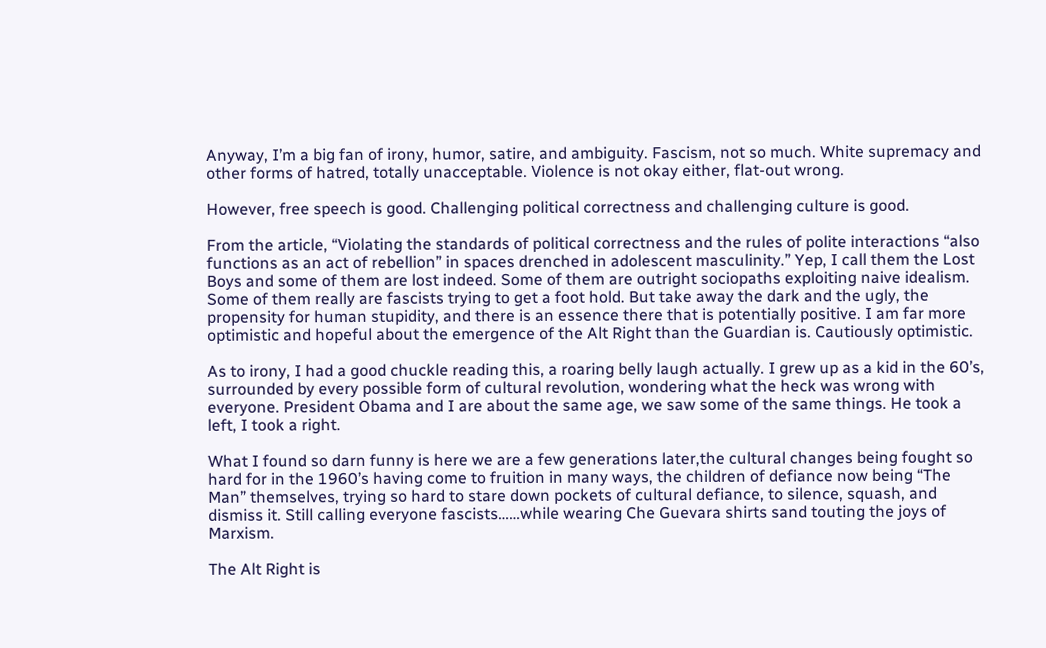Anyway, I’m a big fan of irony, humor, satire, and ambiguity. Fascism, not so much. White supremacy and other forms of hatred, totally unacceptable. Violence is not okay either, flat-out wrong.

However, free speech is good. Challenging political correctness and challenging culture is good.

From the article, “Violating the standards of political correctness and the rules of polite interactions “also functions as an act of rebellion” in spaces drenched in adolescent masculinity.” Yep, I call them the Lost Boys and some of them are lost indeed. Some of them are outright sociopaths exploiting naive idealism. Some of them really are fascists trying to get a foot hold. But take away the dark and the ugly, the propensity for human stupidity, and there is an essence there that is potentially positive. I am far more optimistic and hopeful about the emergence of the Alt Right than the Guardian is. Cautiously optimistic.

As to irony, I had a good chuckle reading this, a roaring belly laugh actually. I grew up as a kid in the 60’s, surrounded by every possible form of cultural revolution, wondering what the heck was wrong with everyone. President Obama and I are about the same age, we saw some of the same things. He took a left, I took a right.

What I found so darn funny is here we are a few generations later,the cultural changes being fought so hard for in the 1960’s having come to fruition in many ways, the children of defiance now being “The Man” themselves, trying so hard to stare down pockets of cultural defiance, to silence, squash, and dismiss it. Still calling everyone fascists……while wearing Che Guevara shirts sand touting the joys of Marxism.

The Alt Right is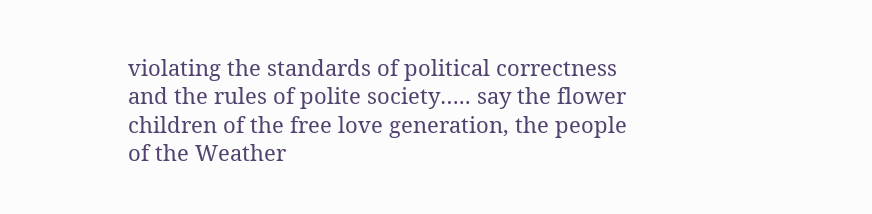violating the standards of political correctness and the rules of polite society….. say the flower children of the free love generation, the people of the Weather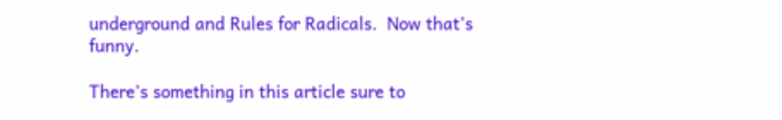underground and Rules for Radicals.  Now that’s funny.

There’s something in this article sure to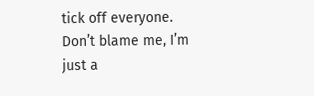tick off everyone. Don’t blame me, I’m just a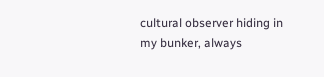cultural observer hiding in my bunker, always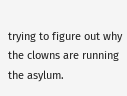trying to figure out why the clowns are running the asylum.